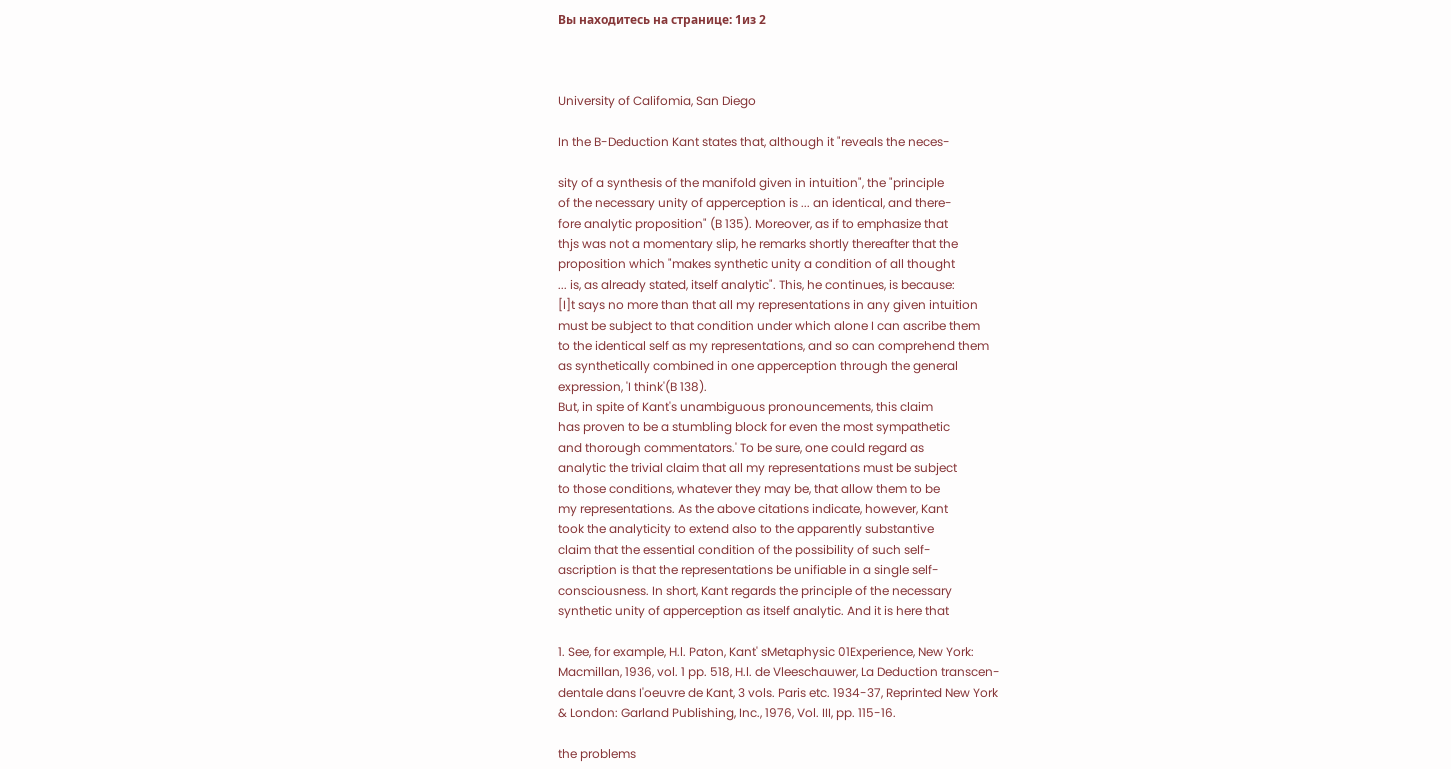Вы находитесь на странице: 1из 2



University of Califomia, San Diego

In the B-Deduction Kant states that, although it "reveals the neces-

sity of a synthesis of the manifold given in intuition", the "principle
of the necessary unity of apperception is ... an identical, and there-
fore analytic proposition" (B 135). Moreover, as if to emphasize that
thjs was not a momentary slip, he remarks shortly thereafter that the
proposition which "makes synthetic unity a condition of all thought
... is, as already stated, itself analytic". This, he continues, is because:
[I]t says no more than that all my representations in any given intuition
must be subject to that condition under which alone I can ascribe them
to the identical self as my representations, and so can comprehend them
as synthetically combined in one apperception through the general
expression, 'I think'(B 138).
But, in spite of Kant's unambiguous pronouncements, this claim
has proven to be a stumbling block for even the most sympathetic
and thorough commentators.' To be sure, one could regard as
analytic the trivial claim that all my representations must be subject
to those conditions, whatever they may be, that allow them to be
my representations. As the above citations indicate, however, Kant
took the analyticity to extend also to the apparently substantive
claim that the essential condition of the possibility of such self-
ascription is that the representations be unifiable in a single self-
consciousness. In short, Kant regards the principle of the necessary
synthetic unity of apperception as itself analytic. And it is here that

1. See, for example, H.l. Paton, Kant' sMetaphysic 01Experience, New York:
Macmillan, 1936, vol. 1 pp. 518, H.l. de Vleeschauwer, La Deduction transcen-
dentale dans I'oeuvre de Kant, 3 vols. Paris etc. 1934-37, Reprinted New York
& London: Garland Publishing, Inc., 1976, Vol. III, pp. 115-16.

the problems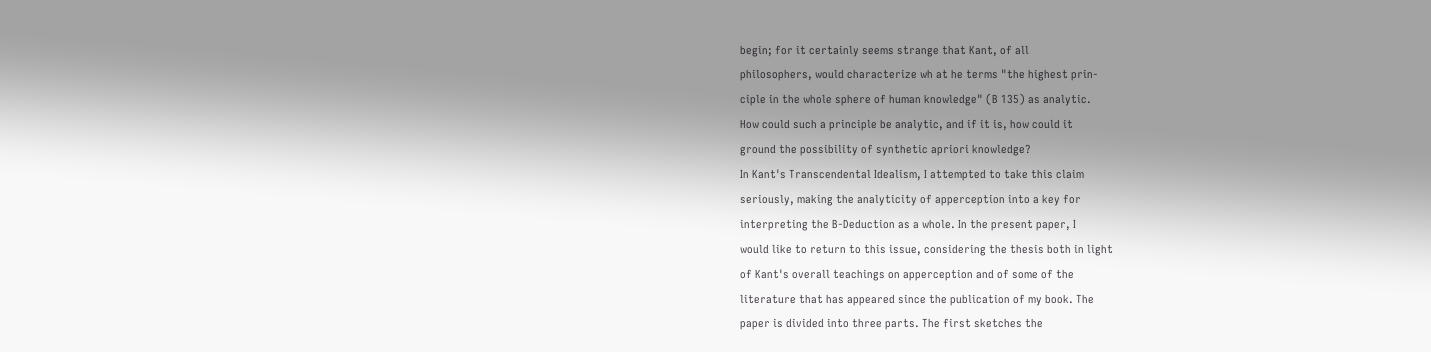begin; for it certainly seems strange that Kant, of all
philosophers, would characterize wh at he terms "the highest prin-
ciple in the whole sphere of human knowledge" (B 135) as analytic.
How could such a principle be analytic, and if it is, how could it
ground the possibility of synthetic apriori knowledge?
In Kant's Transcendental Idealism, I attempted to take this claim
seriously, making the analyticity of apperception into a key for
interpreting the B-Deduction as a whole. In the present paper, I
would like to return to this issue, considering the thesis both in light
of Kant's overall teachings on apperception and of some of the
literature that has appeared since the publication of my book. The
paper is divided into three parts. The first sketches the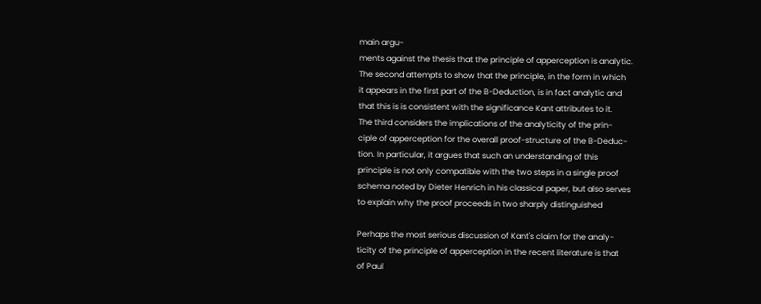main argu-
ments against the thesis that the principle of apperception is analytic.
The second attempts to show that the principle, in the form in which
it appears in the first part of the B-Deduction, is in fact analytic and
that this is is consistent with the significance Kant attributes to it.
The third considers the implications of the analyticity of the prin-
ciple of apperception for the overall proof-structure of the B-Deduc-
tion. In particular, it argues that such an understanding of this
principle is not only compatible with the two steps in a single proof
schema noted by Dieter Henrich in his classical paper, but also serves
to explain why the proof proceeds in two sharply distinguished

Perhaps the most serious discussion of Kant's claim for the analy-
ticity of the principle of apperception in the recent literature is that
of Paul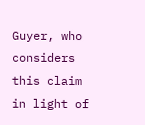Guyer, who considers this claim in light of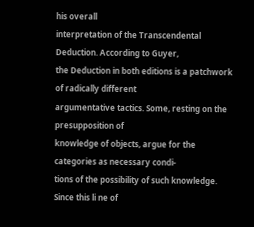his overall
interpretation of the Transcendental Deduction. According to Guyer,
the Deduction in both editions is a patchwork of radically different
argumentative tactics. Some, resting on the presupposition of
knowledge of objects, argue for the categories as necessary condi-
tions of the possibility of such knowledge. Since this li ne of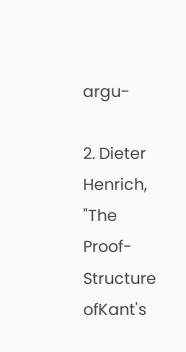argu-

2. Dieter Henrich, "The Proof-Structure ofKant's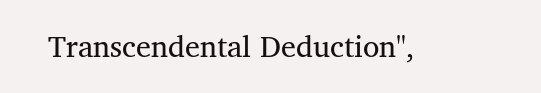Transcendental Deduction",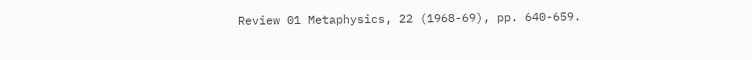Review 01 Metaphysics, 22 (1968-69), pp. 640-659.